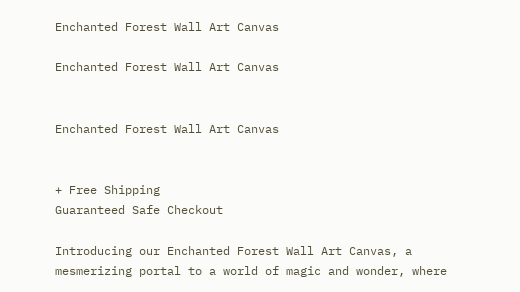Enchanted Forest Wall Art Canvas

Enchanted Forest Wall Art Canvas


Enchanted Forest Wall Art Canvas


+ Free Shipping
Guaranteed Safe Checkout

Introducing our Enchanted Forest Wall Art Canvas, a mesmerizing portal to a world of magic and wonder, where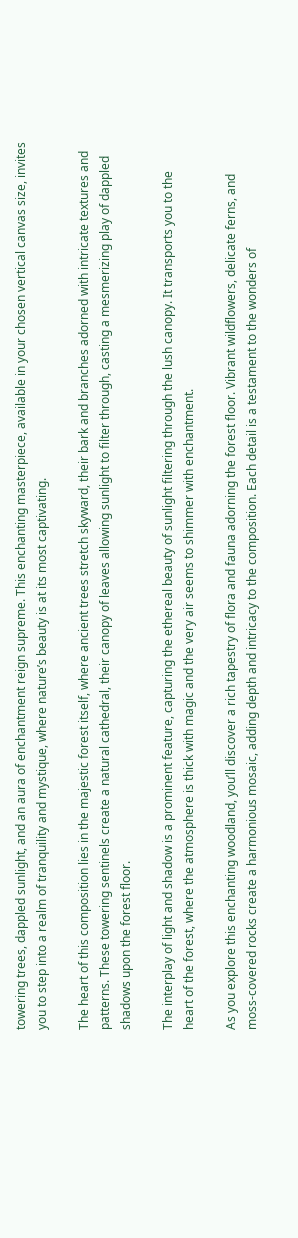towering trees, dappled sunlight, and an aura of enchantment reign supreme. This enchanting masterpiece, available in your chosen vertical canvas size, invites you to step into a realm of tranquility and mystique, where nature’s beauty is at its most captivating.

The heart of this composition lies in the majestic forest itself, where ancient trees stretch skyward, their bark and branches adorned with intricate textures and patterns. These towering sentinels create a natural cathedral, their canopy of leaves allowing sunlight to filter through, casting a mesmerizing play of dappled shadows upon the forest floor.

The interplay of light and shadow is a prominent feature, capturing the ethereal beauty of sunlight filtering through the lush canopy. It transports you to the heart of the forest, where the atmosphere is thick with magic and the very air seems to shimmer with enchantment.

As you explore this enchanting woodland, you’ll discover a rich tapestry of flora and fauna adorning the forest floor. Vibrant wildflowers, delicate ferns, and moss-covered rocks create a harmonious mosaic, adding depth and intricacy to the composition. Each detail is a testament to the wonders of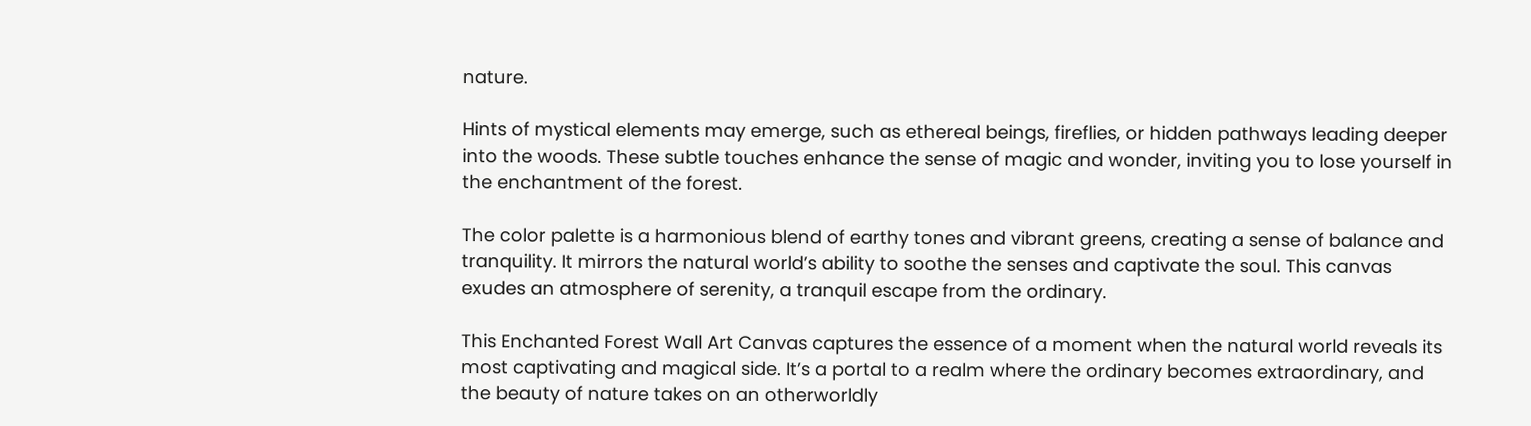nature.

Hints of mystical elements may emerge, such as ethereal beings, fireflies, or hidden pathways leading deeper into the woods. These subtle touches enhance the sense of magic and wonder, inviting you to lose yourself in the enchantment of the forest.

The color palette is a harmonious blend of earthy tones and vibrant greens, creating a sense of balance and tranquility. It mirrors the natural world’s ability to soothe the senses and captivate the soul. This canvas exudes an atmosphere of serenity, a tranquil escape from the ordinary.

This Enchanted Forest Wall Art Canvas captures the essence of a moment when the natural world reveals its most captivating and magical side. It’s a portal to a realm where the ordinary becomes extraordinary, and the beauty of nature takes on an otherworldly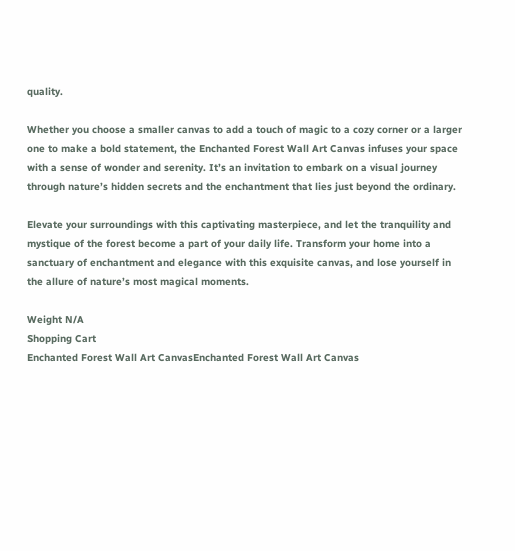quality.

Whether you choose a smaller canvas to add a touch of magic to a cozy corner or a larger one to make a bold statement, the Enchanted Forest Wall Art Canvas infuses your space with a sense of wonder and serenity. It’s an invitation to embark on a visual journey through nature’s hidden secrets and the enchantment that lies just beyond the ordinary.

Elevate your surroundings with this captivating masterpiece, and let the tranquility and mystique of the forest become a part of your daily life. Transform your home into a sanctuary of enchantment and elegance with this exquisite canvas, and lose yourself in the allure of nature’s most magical moments.

Weight N/A
Shopping Cart
Enchanted Forest Wall Art CanvasEnchanted Forest Wall Art Canvas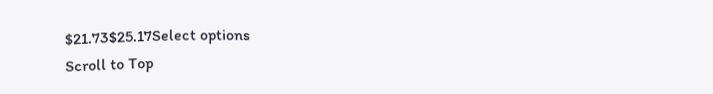$21.73$25.17Select options
Scroll to Top